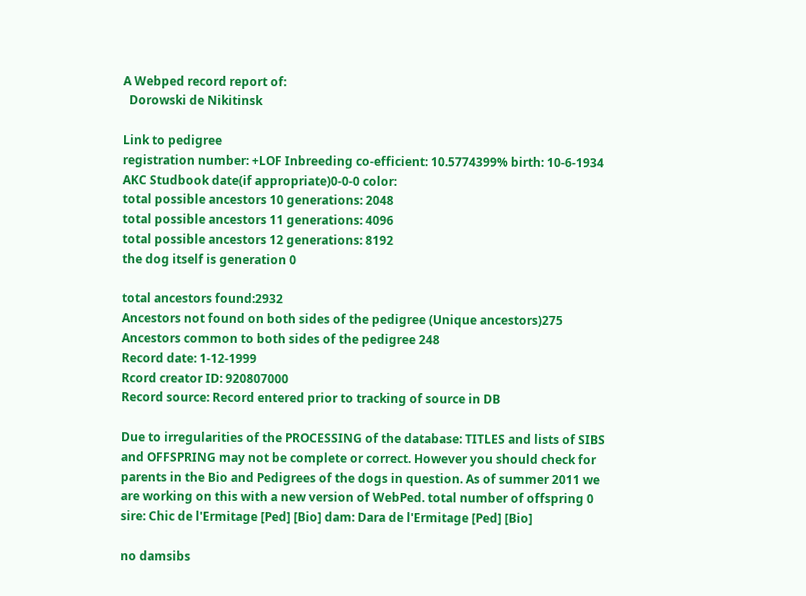A Webped record report of:
  Dorowski de Nikitinsk

Link to pedigree
registration number: +LOF Inbreeding co-efficient: 10.5774399% birth: 10-6-1934 AKC Studbook date(if appropriate)0-0-0 color:
total possible ancestors 10 generations: 2048
total possible ancestors 11 generations: 4096
total possible ancestors 12 generations: 8192
the dog itself is generation 0

total ancestors found:2932
Ancestors not found on both sides of the pedigree (Unique ancestors)275
Ancestors common to both sides of the pedigree 248
Record date: 1-12-1999
Rcord creator ID: 920807000
Record source: Record entered prior to tracking of source in DB

Due to irregularities of the PROCESSING of the database: TITLES and lists of SIBS and OFFSPRING may not be complete or correct. However you should check for parents in the Bio and Pedigrees of the dogs in question. As of summer 2011 we are working on this with a new version of WebPed. total number of offspring 0
sire: Chic de l'Ermitage [Ped] [Bio] dam: Dara de l'Ermitage [Ped] [Bio]

no damsibs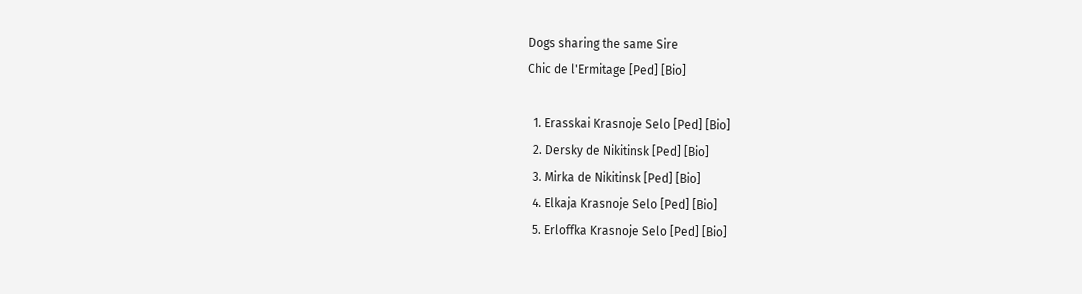Dogs sharing the same Sire
Chic de l'Ermitage [Ped] [Bio]

  1. Erasskai Krasnoje Selo [Ped] [Bio]
  2. Dersky de Nikitinsk [Ped] [Bio]
  3. Mirka de Nikitinsk [Ped] [Bio]
  4. Elkaja Krasnoje Selo [Ped] [Bio]
  5. Erloffka Krasnoje Selo [Ped] [Bio]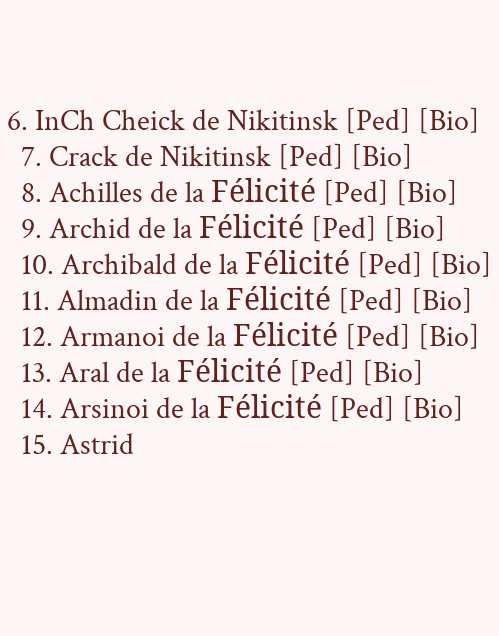6. InCh Cheick de Nikitinsk [Ped] [Bio]
  7. Crack de Nikitinsk [Ped] [Bio]
  8. Achilles de la Félicité [Ped] [Bio]
  9. Archid de la Félicité [Ped] [Bio]
  10. Archibald de la Félicité [Ped] [Bio]
  11. Almadin de la Félicité [Ped] [Bio]
  12. Armanoi de la Félicité [Ped] [Bio]
  13. Aral de la Félicité [Ped] [Bio]
  14. Arsinoi de la Félicité [Ped] [Bio]
  15. Astrid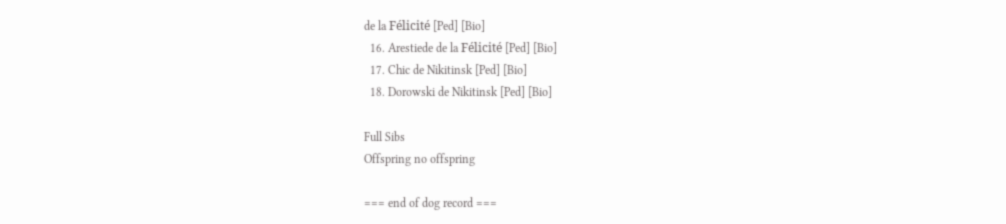de la Félicité [Ped] [Bio]
  16. Arestiede de la Félicité [Ped] [Bio]
  17. Chic de Nikitinsk [Ped] [Bio]
  18. Dorowski de Nikitinsk [Ped] [Bio]

Full Sibs
Offspring no offspring

=== end of dog record ===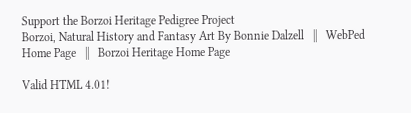Support the Borzoi Heritage Pedigree Project
Borzoi, Natural History and Fantasy Art By Bonnie Dalzell   ||   WebPed Home Page   ||   Borzoi Heritage Home Page

Valid HTML 4.01!